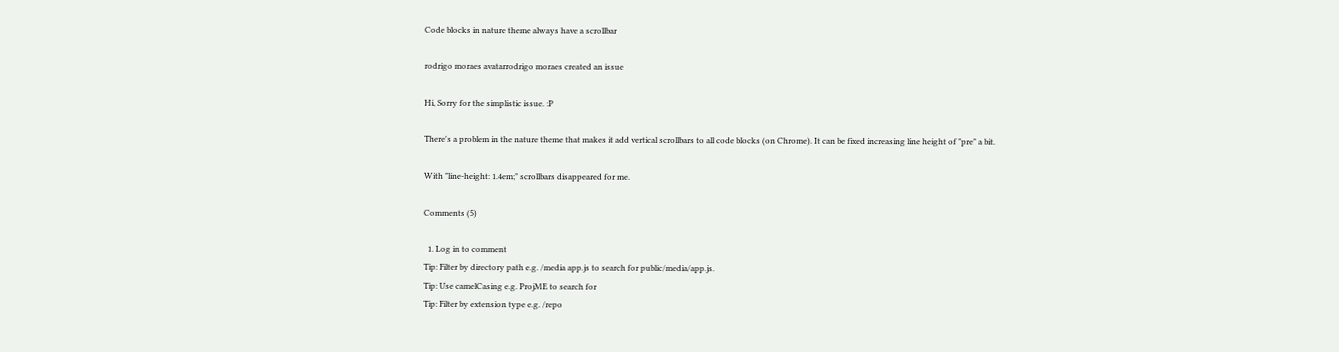Code blocks in nature theme always have a scrollbar

rodrigo moraes avatarrodrigo moraes created an issue

Hi, Sorry for the simplistic issue. :P

There's a problem in the nature theme that makes it add vertical scrollbars to all code blocks (on Chrome). It can be fixed increasing line height of "pre" a bit.

With "line-height: 1.4em;" scrollbars disappeared for me.

Comments (5)

  1. Log in to comment
Tip: Filter by directory path e.g. /media app.js to search for public/media/app.js.
Tip: Use camelCasing e.g. ProjME to search for
Tip: Filter by extension type e.g. /repo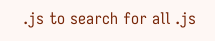.js to search for all .js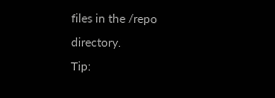files in the /repo directory.
Tip: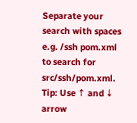Separate your search with spaces e.g. /ssh pom.xml to search for src/ssh/pom.xml.
Tip: Use ↑ and ↓ arrow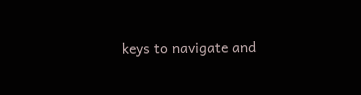keys to navigate and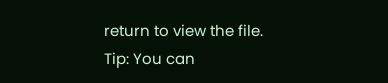return to view the file.
Tip: You can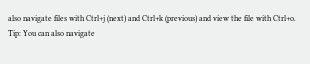also navigate files with Ctrl+j (next) and Ctrl+k (previous) and view the file with Ctrl+o.
Tip: You can also navigate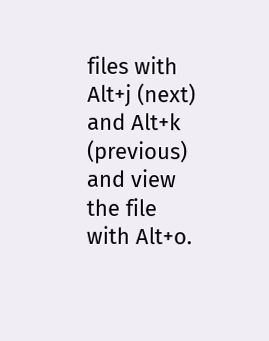files with Alt+j (next) and Alt+k (previous) and view the file with Alt+o.